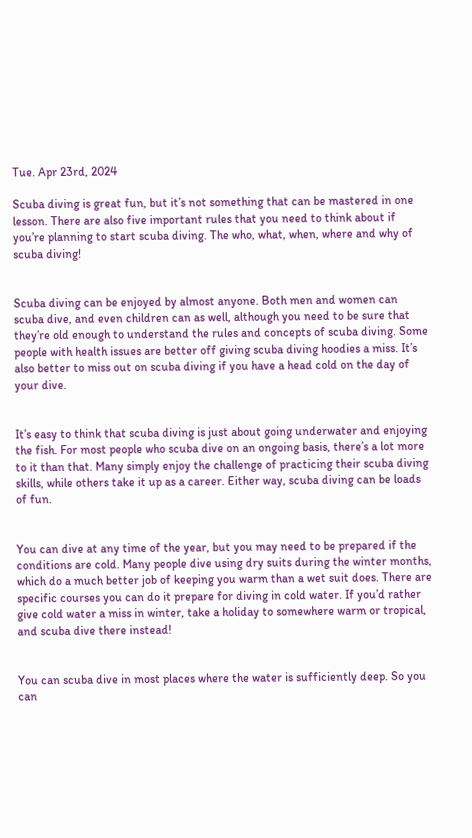Tue. Apr 23rd, 2024

Scuba diving is great fun, but it’s not something that can be mastered in one lesson. There are also five important rules that you need to think about if you’re planning to start scuba diving. The who, what, when, where and why of scuba diving!


Scuba diving can be enjoyed by almost anyone. Both men and women can scuba dive, and even children can as well, although you need to be sure that they’re old enough to understand the rules and concepts of scuba diving. Some people with health issues are better off giving scuba diving hoodies a miss. It’s also better to miss out on scuba diving if you have a head cold on the day of your dive.


It’s easy to think that scuba diving is just about going underwater and enjoying the fish. For most people who scuba dive on an ongoing basis, there’s a lot more to it than that. Many simply enjoy the challenge of practicing their scuba diving skills, while others take it up as a career. Either way, scuba diving can be loads of fun.


You can dive at any time of the year, but you may need to be prepared if the conditions are cold. Many people dive using dry suits during the winter months, which do a much better job of keeping you warm than a wet suit does. There are specific courses you can do it prepare for diving in cold water. If you’d rather give cold water a miss in winter, take a holiday to somewhere warm or tropical, and scuba dive there instead!


You can scuba dive in most places where the water is sufficiently deep. So you can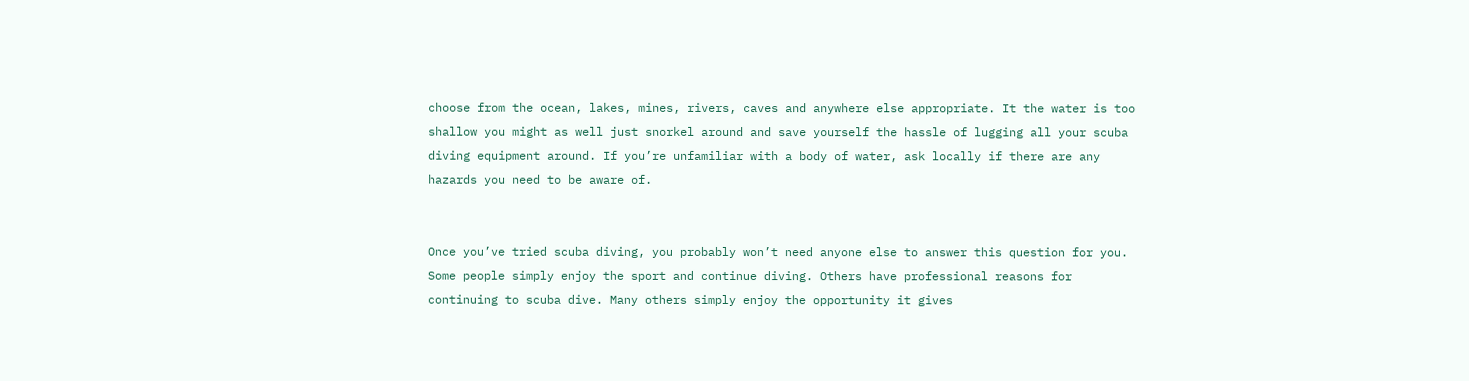choose from the ocean, lakes, mines, rivers, caves and anywhere else appropriate. It the water is too shallow you might as well just snorkel around and save yourself the hassle of lugging all your scuba diving equipment around. If you’re unfamiliar with a body of water, ask locally if there are any hazards you need to be aware of.


Once you’ve tried scuba diving, you probably won’t need anyone else to answer this question for you. Some people simply enjoy the sport and continue diving. Others have professional reasons for continuing to scuba dive. Many others simply enjoy the opportunity it gives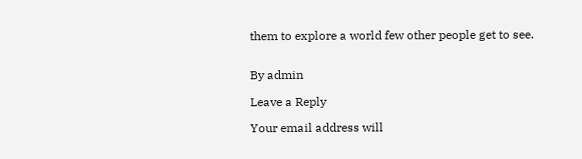them to explore a world few other people get to see.


By admin

Leave a Reply

Your email address will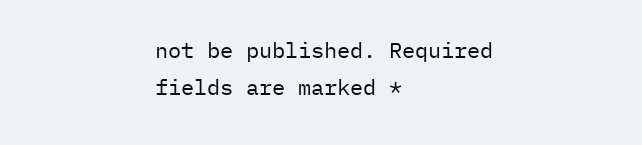not be published. Required fields are marked *